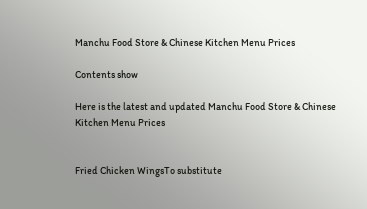Manchu Food Store & Chinese Kitchen Menu Prices

Contents show

Here is the latest and updated Manchu Food Store & Chinese Kitchen Menu Prices


Fried Chicken WingsTo substitute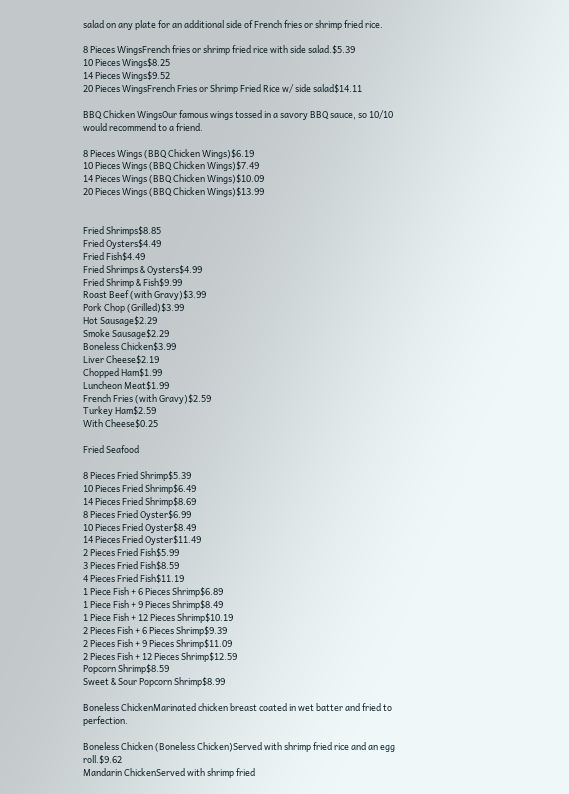salad on any plate for an additional side of French fries or shrimp fried rice.

8 Pieces WingsFrench fries or shrimp fried rice with side salad.$5.39
10 Pieces Wings$8.25
14 Pieces Wings$9.52
20 Pieces WingsFrench Fries or Shrimp Fried Rice w/ side salad$14.11

BBQ Chicken WingsOur famous wings tossed in a savory BBQ sauce, so 10/10 would recommend to a friend.

8 Pieces Wings (BBQ Chicken Wings)$6.19
10 Pieces Wings (BBQ Chicken Wings)$7.49
14 Pieces Wings (BBQ Chicken Wings)$10.09
20 Pieces Wings (BBQ Chicken Wings)$13.99


Fried Shrimps$8.85
Fried Oysters$4.49
Fried Fish$4.49
Fried Shrimps & Oysters$4.99
Fried Shrimp & Fish$9.99
Roast Beef (with Gravy)$3.99
Pork Chop (Grilled)$3.99
Hot Sausage$2.29
Smoke Sausage$2.29
Boneless Chicken$3.99
Liver Cheese$2.19
Chopped Ham$1.99
Luncheon Meat$1.99
French Fries (with Gravy)$2.59
Turkey Ham$2.59
With Cheese$0.25

Fried Seafood

8 Pieces Fried Shrimp$5.39
10 Pieces Fried Shrimp$6.49
14 Pieces Fried Shrimp$8.69
8 Pieces Fried Oyster$6.99
10 Pieces Fried Oyster$8.49
14 Pieces Fried Oyster$11.49
2 Pieces Fried Fish$5.99
3 Pieces Fried Fish$8.59
4 Pieces Fried Fish$11.19
1 Piece Fish + 6 Pieces Shrimp$6.89
1 Piece Fish + 9 Pieces Shrimp$8.49
1 Piece Fish + 12 Pieces Shrimp$10.19
2 Pieces Fish + 6 Pieces Shrimp$9.39
2 Pieces Fish + 9 Pieces Shrimp$11.09
2 Pieces Fish + 12 Pieces Shrimp$12.59
Popcorn Shrimp$8.59
Sweet & Sour Popcorn Shrimp$8.99

Boneless ChickenMarinated chicken breast coated in wet batter and fried to perfection.

Boneless Chicken (Boneless Chicken)Served with shrimp fried rice and an egg roll.$9.62
Mandarin ChickenServed with shrimp fried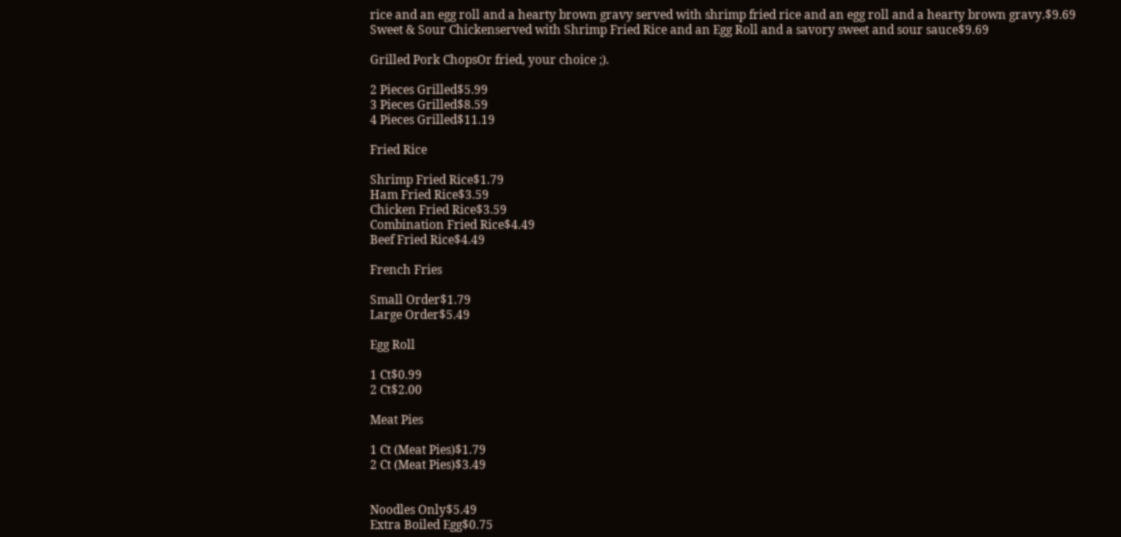rice and an egg roll and a hearty brown gravy served with shrimp fried rice and an egg roll and a hearty brown gravy.$9.69
Sweet & Sour Chickenserved with Shrimp Fried Rice and an Egg Roll and a savory sweet and sour sauce$9.69

Grilled Pork ChopsOr fried, your choice ;).

2 Pieces Grilled$5.99
3 Pieces Grilled$8.59
4 Pieces Grilled$11.19

Fried Rice

Shrimp Fried Rice$1.79
Ham Fried Rice$3.59
Chicken Fried Rice$3.59
Combination Fried Rice$4.49
Beef Fried Rice$4.49

French Fries

Small Order$1.79
Large Order$5.49

Egg Roll

1 Ct$0.99
2 Ct$2.00

Meat Pies

1 Ct (Meat Pies)$1.79
2 Ct (Meat Pies)$3.49


Noodles Only$5.49
Extra Boiled Egg$0.75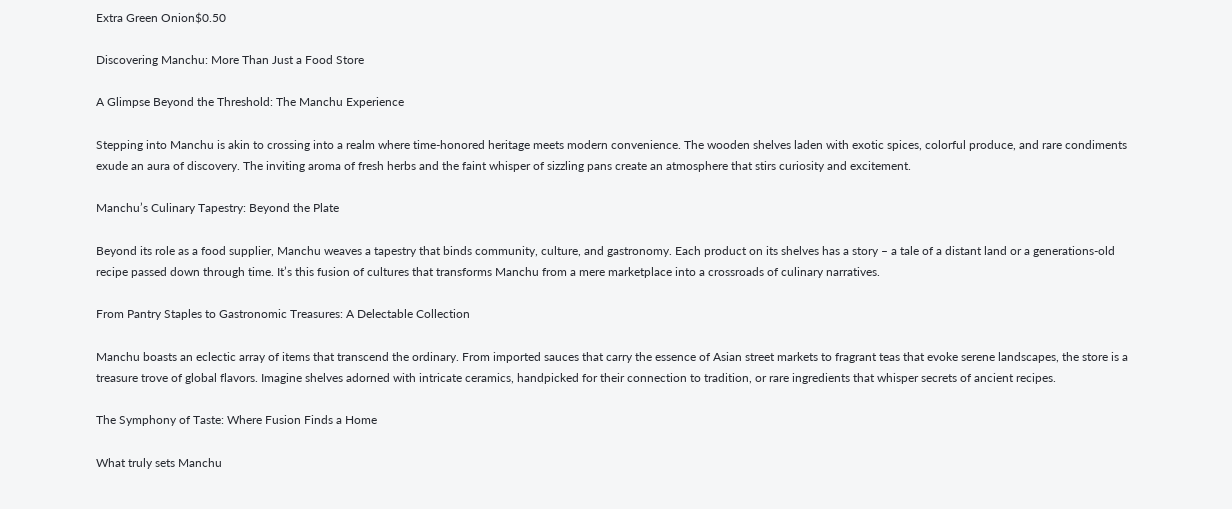Extra Green Onion$0.50

Discovering Manchu: More Than Just a Food Store

A Glimpse Beyond the Threshold: The Manchu Experience

Stepping into Manchu is akin to crossing into a realm where time-honored heritage meets modern convenience. The wooden shelves laden with exotic spices, colorful produce, and rare condiments exude an aura of discovery. The inviting aroma of fresh herbs and the faint whisper of sizzling pans create an atmosphere that stirs curiosity and excitement.

Manchu’s Culinary Tapestry: Beyond the Plate

Beyond its role as a food supplier, Manchu weaves a tapestry that binds community, culture, and gastronomy. Each product on its shelves has a story – a tale of a distant land or a generations-old recipe passed down through time. It’s this fusion of cultures that transforms Manchu from a mere marketplace into a crossroads of culinary narratives.

From Pantry Staples to Gastronomic Treasures: A Delectable Collection

Manchu boasts an eclectic array of items that transcend the ordinary. From imported sauces that carry the essence of Asian street markets to fragrant teas that evoke serene landscapes, the store is a treasure trove of global flavors. Imagine shelves adorned with intricate ceramics, handpicked for their connection to tradition, or rare ingredients that whisper secrets of ancient recipes.

The Symphony of Taste: Where Fusion Finds a Home

What truly sets Manchu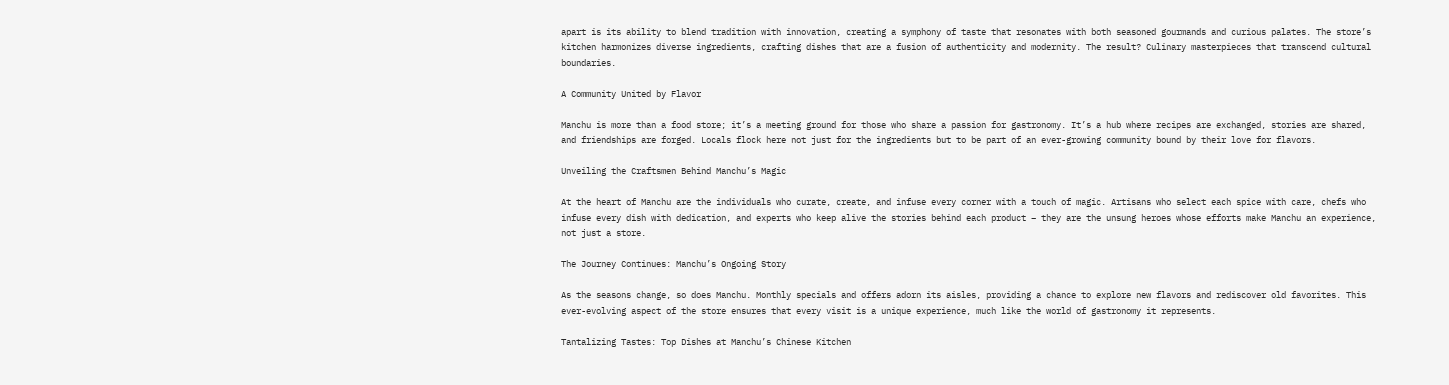apart is its ability to blend tradition with innovation, creating a symphony of taste that resonates with both seasoned gourmands and curious palates. The store’s kitchen harmonizes diverse ingredients, crafting dishes that are a fusion of authenticity and modernity. The result? Culinary masterpieces that transcend cultural boundaries.

A Community United by Flavor

Manchu is more than a food store; it’s a meeting ground for those who share a passion for gastronomy. It’s a hub where recipes are exchanged, stories are shared, and friendships are forged. Locals flock here not just for the ingredients but to be part of an ever-growing community bound by their love for flavors.

Unveiling the Craftsmen Behind Manchu’s Magic

At the heart of Manchu are the individuals who curate, create, and infuse every corner with a touch of magic. Artisans who select each spice with care, chefs who infuse every dish with dedication, and experts who keep alive the stories behind each product – they are the unsung heroes whose efforts make Manchu an experience, not just a store.

The Journey Continues: Manchu’s Ongoing Story

As the seasons change, so does Manchu. Monthly specials and offers adorn its aisles, providing a chance to explore new flavors and rediscover old favorites. This ever-evolving aspect of the store ensures that every visit is a unique experience, much like the world of gastronomy it represents.

Tantalizing Tastes: Top Dishes at Manchu’s Chinese Kitchen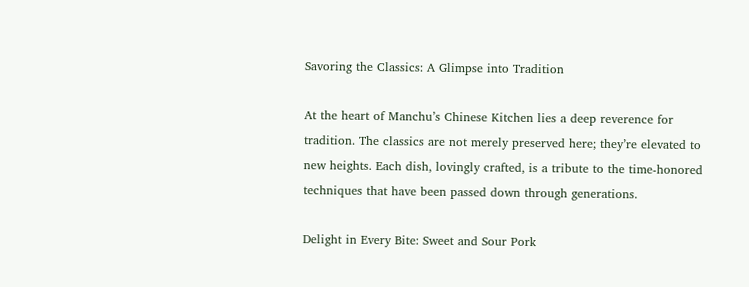Savoring the Classics: A Glimpse into Tradition

At the heart of Manchu’s Chinese Kitchen lies a deep reverence for tradition. The classics are not merely preserved here; they’re elevated to new heights. Each dish, lovingly crafted, is a tribute to the time-honored techniques that have been passed down through generations.

Delight in Every Bite: Sweet and Sour Pork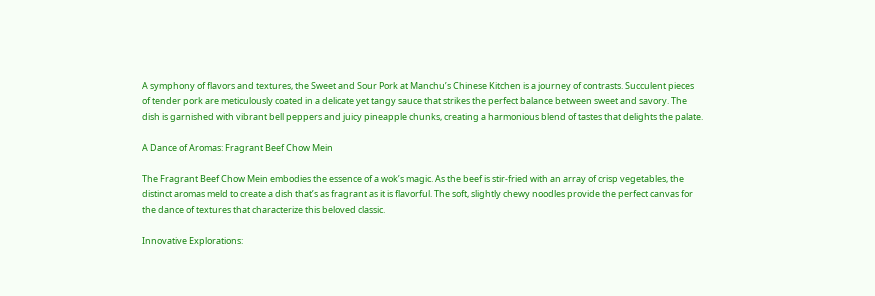A symphony of flavors and textures, the Sweet and Sour Pork at Manchu’s Chinese Kitchen is a journey of contrasts. Succulent pieces of tender pork are meticulously coated in a delicate yet tangy sauce that strikes the perfect balance between sweet and savory. The dish is garnished with vibrant bell peppers and juicy pineapple chunks, creating a harmonious blend of tastes that delights the palate.

A Dance of Aromas: Fragrant Beef Chow Mein

The Fragrant Beef Chow Mein embodies the essence of a wok’s magic. As the beef is stir-fried with an array of crisp vegetables, the distinct aromas meld to create a dish that’s as fragrant as it is flavorful. The soft, slightly chewy noodles provide the perfect canvas for the dance of textures that characterize this beloved classic.

Innovative Explorations: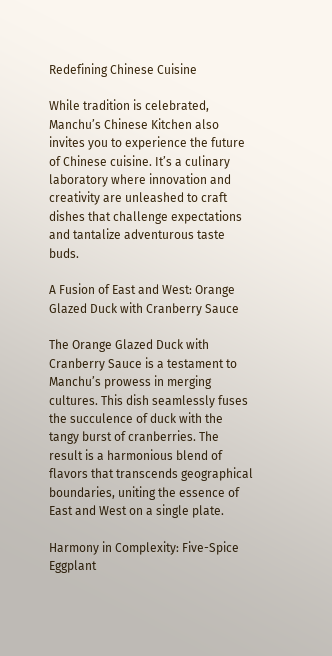Redefining Chinese Cuisine

While tradition is celebrated, Manchu’s Chinese Kitchen also invites you to experience the future of Chinese cuisine. It’s a culinary laboratory where innovation and creativity are unleashed to craft dishes that challenge expectations and tantalize adventurous taste buds.

A Fusion of East and West: Orange Glazed Duck with Cranberry Sauce

The Orange Glazed Duck with Cranberry Sauce is a testament to Manchu’s prowess in merging cultures. This dish seamlessly fuses the succulence of duck with the tangy burst of cranberries. The result is a harmonious blend of flavors that transcends geographical boundaries, uniting the essence of East and West on a single plate.

Harmony in Complexity: Five-Spice Eggplant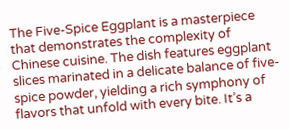The Five-Spice Eggplant is a masterpiece that demonstrates the complexity of Chinese cuisine. The dish features eggplant slices marinated in a delicate balance of five-spice powder, yielding a rich symphony of flavors that unfold with every bite. It’s a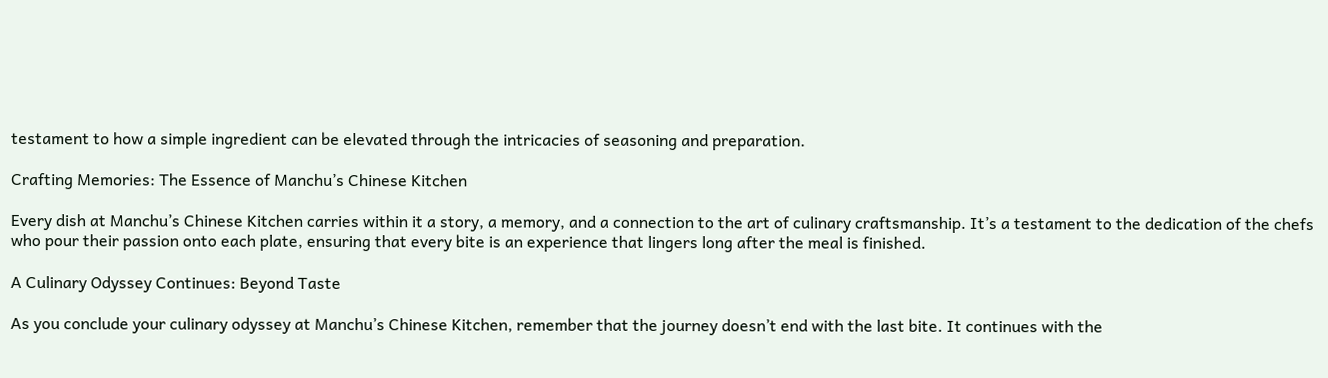testament to how a simple ingredient can be elevated through the intricacies of seasoning and preparation.

Crafting Memories: The Essence of Manchu’s Chinese Kitchen

Every dish at Manchu’s Chinese Kitchen carries within it a story, a memory, and a connection to the art of culinary craftsmanship. It’s a testament to the dedication of the chefs who pour their passion onto each plate, ensuring that every bite is an experience that lingers long after the meal is finished.

A Culinary Odyssey Continues: Beyond Taste

As you conclude your culinary odyssey at Manchu’s Chinese Kitchen, remember that the journey doesn’t end with the last bite. It continues with the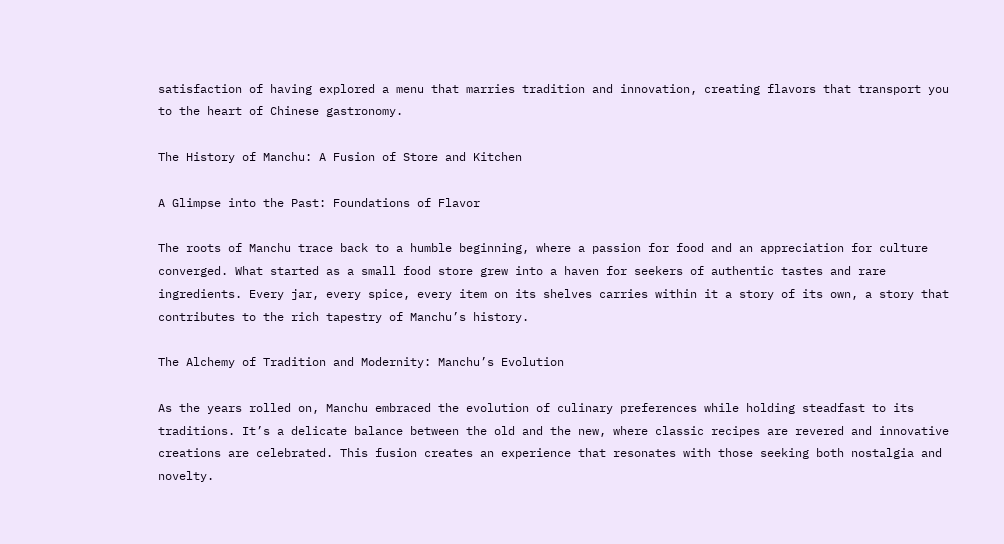satisfaction of having explored a menu that marries tradition and innovation, creating flavors that transport you to the heart of Chinese gastronomy.

The History of Manchu: A Fusion of Store and Kitchen

A Glimpse into the Past: Foundations of Flavor

The roots of Manchu trace back to a humble beginning, where a passion for food and an appreciation for culture converged. What started as a small food store grew into a haven for seekers of authentic tastes and rare ingredients. Every jar, every spice, every item on its shelves carries within it a story of its own, a story that contributes to the rich tapestry of Manchu’s history.

The Alchemy of Tradition and Modernity: Manchu’s Evolution

As the years rolled on, Manchu embraced the evolution of culinary preferences while holding steadfast to its traditions. It’s a delicate balance between the old and the new, where classic recipes are revered and innovative creations are celebrated. This fusion creates an experience that resonates with those seeking both nostalgia and novelty.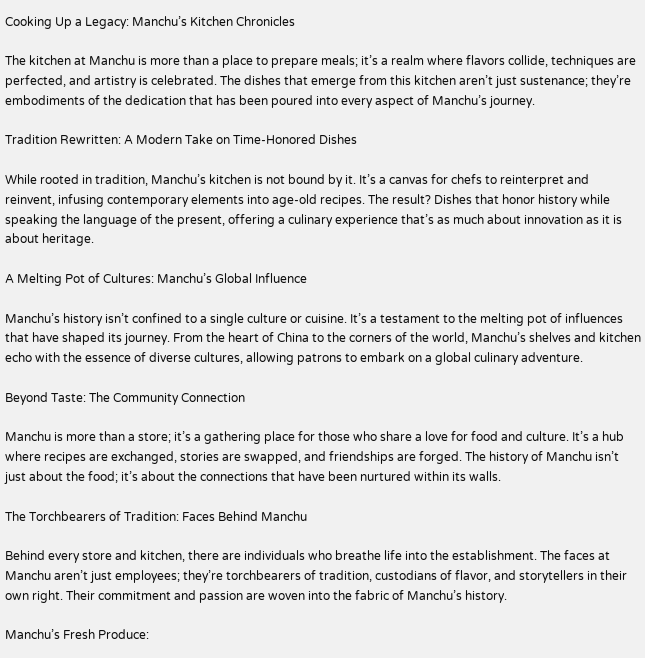Cooking Up a Legacy: Manchu’s Kitchen Chronicles

The kitchen at Manchu is more than a place to prepare meals; it’s a realm where flavors collide, techniques are perfected, and artistry is celebrated. The dishes that emerge from this kitchen aren’t just sustenance; they’re embodiments of the dedication that has been poured into every aspect of Manchu’s journey.

Tradition Rewritten: A Modern Take on Time-Honored Dishes

While rooted in tradition, Manchu’s kitchen is not bound by it. It’s a canvas for chefs to reinterpret and reinvent, infusing contemporary elements into age-old recipes. The result? Dishes that honor history while speaking the language of the present, offering a culinary experience that’s as much about innovation as it is about heritage.

A Melting Pot of Cultures: Manchu’s Global Influence

Manchu’s history isn’t confined to a single culture or cuisine. It’s a testament to the melting pot of influences that have shaped its journey. From the heart of China to the corners of the world, Manchu’s shelves and kitchen echo with the essence of diverse cultures, allowing patrons to embark on a global culinary adventure.

Beyond Taste: The Community Connection

Manchu is more than a store; it’s a gathering place for those who share a love for food and culture. It’s a hub where recipes are exchanged, stories are swapped, and friendships are forged. The history of Manchu isn’t just about the food; it’s about the connections that have been nurtured within its walls.

The Torchbearers of Tradition: Faces Behind Manchu

Behind every store and kitchen, there are individuals who breathe life into the establishment. The faces at Manchu aren’t just employees; they’re torchbearers of tradition, custodians of flavor, and storytellers in their own right. Their commitment and passion are woven into the fabric of Manchu’s history.

Manchu’s Fresh Produce: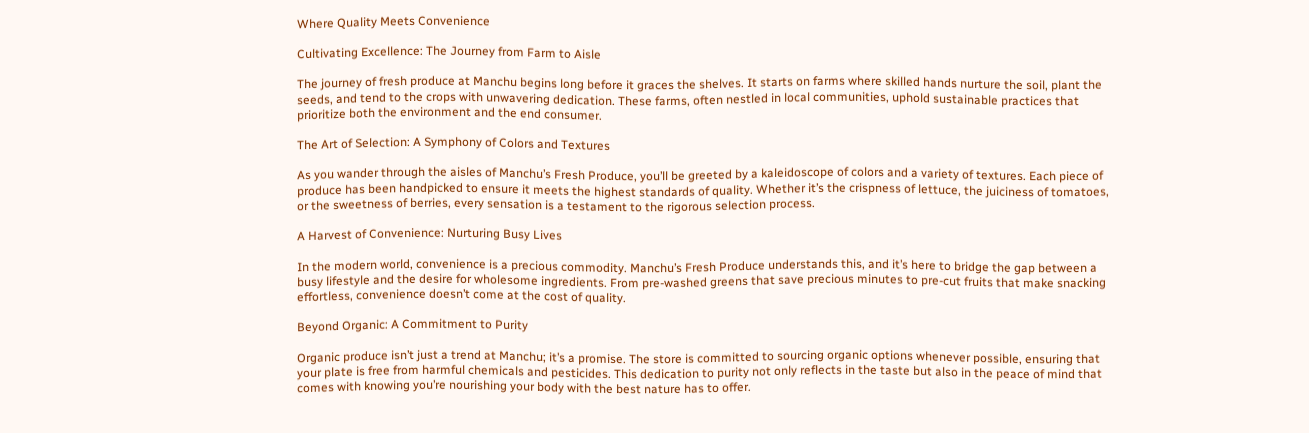Where Quality Meets Convenience

Cultivating Excellence: The Journey from Farm to Aisle

The journey of fresh produce at Manchu begins long before it graces the shelves. It starts on farms where skilled hands nurture the soil, plant the seeds, and tend to the crops with unwavering dedication. These farms, often nestled in local communities, uphold sustainable practices that prioritize both the environment and the end consumer.

The Art of Selection: A Symphony of Colors and Textures

As you wander through the aisles of Manchu’s Fresh Produce, you’ll be greeted by a kaleidoscope of colors and a variety of textures. Each piece of produce has been handpicked to ensure it meets the highest standards of quality. Whether it’s the crispness of lettuce, the juiciness of tomatoes, or the sweetness of berries, every sensation is a testament to the rigorous selection process.

A Harvest of Convenience: Nurturing Busy Lives

In the modern world, convenience is a precious commodity. Manchu’s Fresh Produce understands this, and it’s here to bridge the gap between a busy lifestyle and the desire for wholesome ingredients. From pre-washed greens that save precious minutes to pre-cut fruits that make snacking effortless, convenience doesn’t come at the cost of quality.

Beyond Organic: A Commitment to Purity

Organic produce isn’t just a trend at Manchu; it’s a promise. The store is committed to sourcing organic options whenever possible, ensuring that your plate is free from harmful chemicals and pesticides. This dedication to purity not only reflects in the taste but also in the peace of mind that comes with knowing you’re nourishing your body with the best nature has to offer.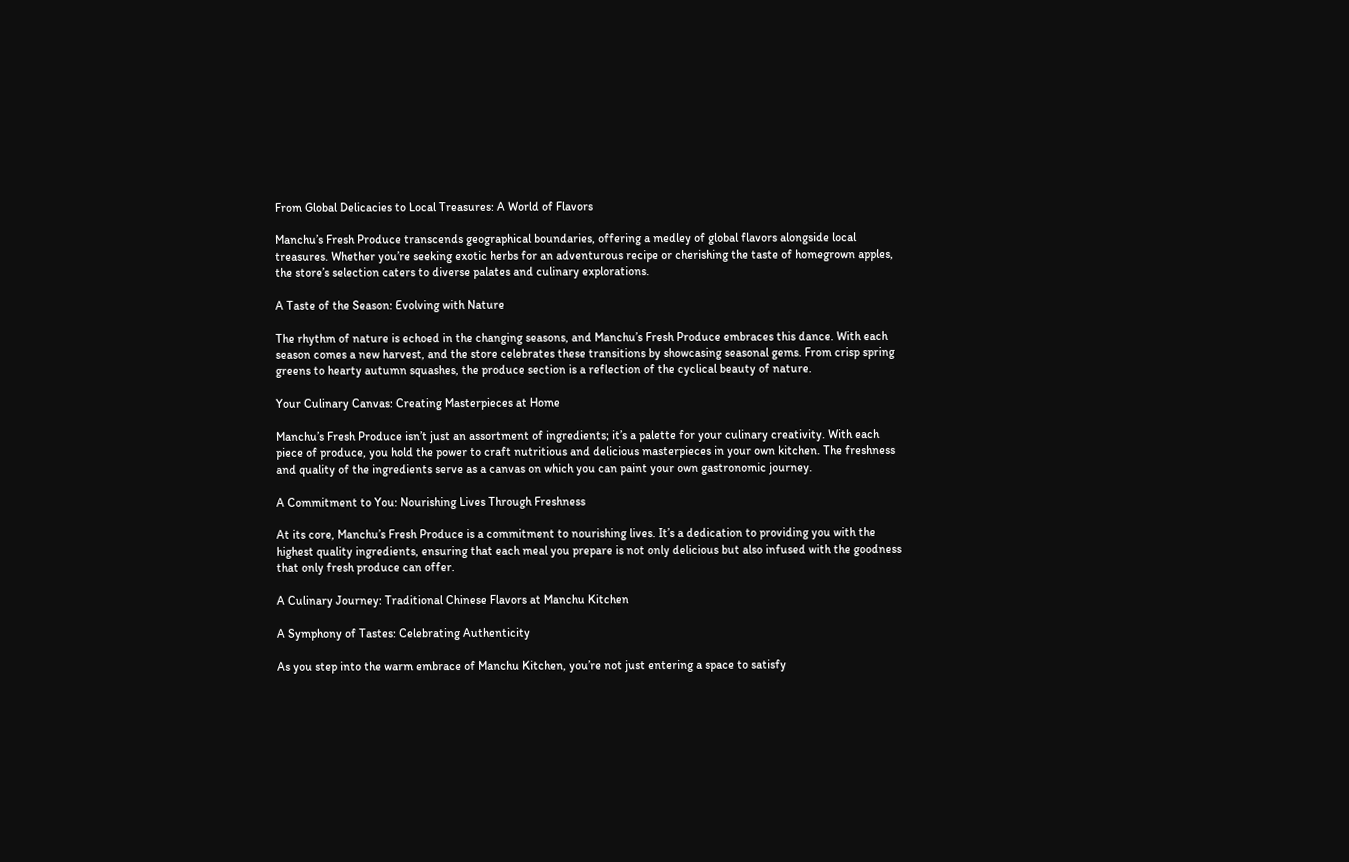From Global Delicacies to Local Treasures: A World of Flavors

Manchu’s Fresh Produce transcends geographical boundaries, offering a medley of global flavors alongside local treasures. Whether you’re seeking exotic herbs for an adventurous recipe or cherishing the taste of homegrown apples, the store’s selection caters to diverse palates and culinary explorations.

A Taste of the Season: Evolving with Nature

The rhythm of nature is echoed in the changing seasons, and Manchu’s Fresh Produce embraces this dance. With each season comes a new harvest, and the store celebrates these transitions by showcasing seasonal gems. From crisp spring greens to hearty autumn squashes, the produce section is a reflection of the cyclical beauty of nature.

Your Culinary Canvas: Creating Masterpieces at Home

Manchu’s Fresh Produce isn’t just an assortment of ingredients; it’s a palette for your culinary creativity. With each piece of produce, you hold the power to craft nutritious and delicious masterpieces in your own kitchen. The freshness and quality of the ingredients serve as a canvas on which you can paint your own gastronomic journey.

A Commitment to You: Nourishing Lives Through Freshness

At its core, Manchu’s Fresh Produce is a commitment to nourishing lives. It’s a dedication to providing you with the highest quality ingredients, ensuring that each meal you prepare is not only delicious but also infused with the goodness that only fresh produce can offer.

A Culinary Journey: Traditional Chinese Flavors at Manchu Kitchen

A Symphony of Tastes: Celebrating Authenticity

As you step into the warm embrace of Manchu Kitchen, you’re not just entering a space to satisfy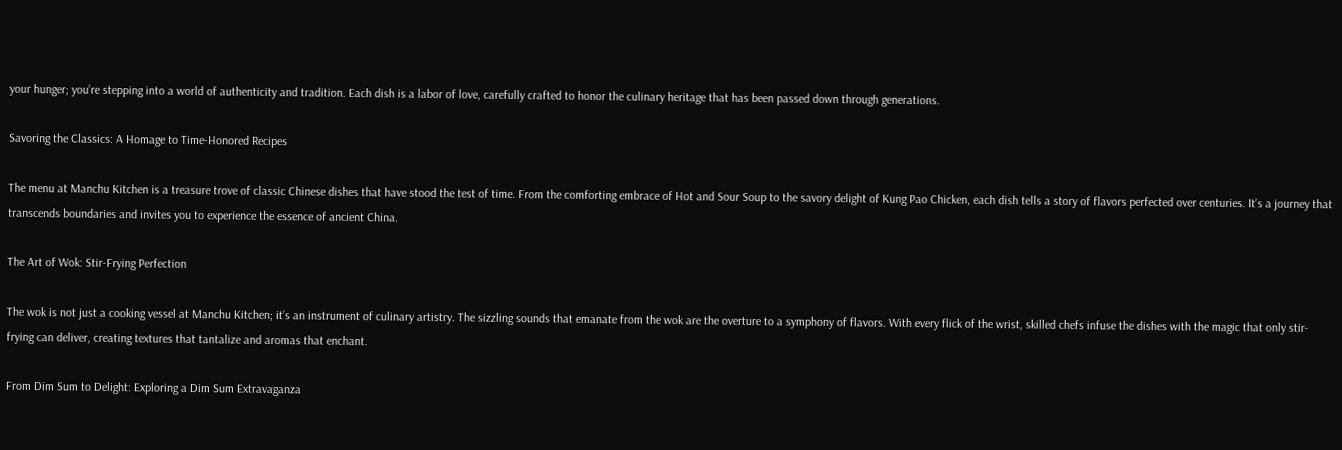your hunger; you’re stepping into a world of authenticity and tradition. Each dish is a labor of love, carefully crafted to honor the culinary heritage that has been passed down through generations.

Savoring the Classics: A Homage to Time-Honored Recipes

The menu at Manchu Kitchen is a treasure trove of classic Chinese dishes that have stood the test of time. From the comforting embrace of Hot and Sour Soup to the savory delight of Kung Pao Chicken, each dish tells a story of flavors perfected over centuries. It’s a journey that transcends boundaries and invites you to experience the essence of ancient China.

The Art of Wok: Stir-Frying Perfection

The wok is not just a cooking vessel at Manchu Kitchen; it’s an instrument of culinary artistry. The sizzling sounds that emanate from the wok are the overture to a symphony of flavors. With every flick of the wrist, skilled chefs infuse the dishes with the magic that only stir-frying can deliver, creating textures that tantalize and aromas that enchant.

From Dim Sum to Delight: Exploring a Dim Sum Extravaganza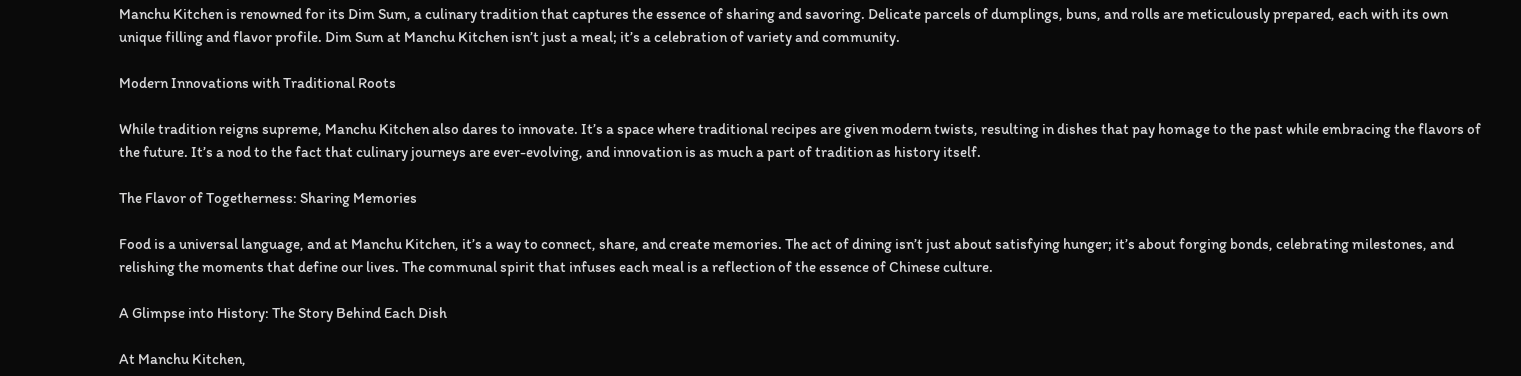Manchu Kitchen is renowned for its Dim Sum, a culinary tradition that captures the essence of sharing and savoring. Delicate parcels of dumplings, buns, and rolls are meticulously prepared, each with its own unique filling and flavor profile. Dim Sum at Manchu Kitchen isn’t just a meal; it’s a celebration of variety and community.

Modern Innovations with Traditional Roots

While tradition reigns supreme, Manchu Kitchen also dares to innovate. It’s a space where traditional recipes are given modern twists, resulting in dishes that pay homage to the past while embracing the flavors of the future. It’s a nod to the fact that culinary journeys are ever-evolving, and innovation is as much a part of tradition as history itself.

The Flavor of Togetherness: Sharing Memories

Food is a universal language, and at Manchu Kitchen, it’s a way to connect, share, and create memories. The act of dining isn’t just about satisfying hunger; it’s about forging bonds, celebrating milestones, and relishing the moments that define our lives. The communal spirit that infuses each meal is a reflection of the essence of Chinese culture.

A Glimpse into History: The Story Behind Each Dish

At Manchu Kitchen,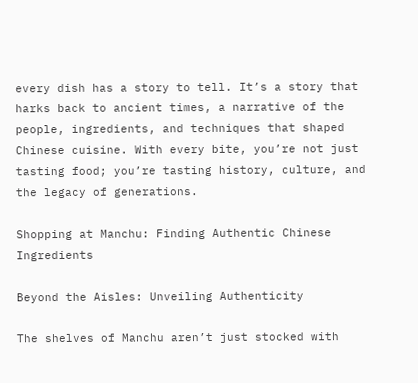every dish has a story to tell. It’s a story that harks back to ancient times, a narrative of the people, ingredients, and techniques that shaped Chinese cuisine. With every bite, you’re not just tasting food; you’re tasting history, culture, and the legacy of generations.

Shopping at Manchu: Finding Authentic Chinese Ingredients

Beyond the Aisles: Unveiling Authenticity

The shelves of Manchu aren’t just stocked with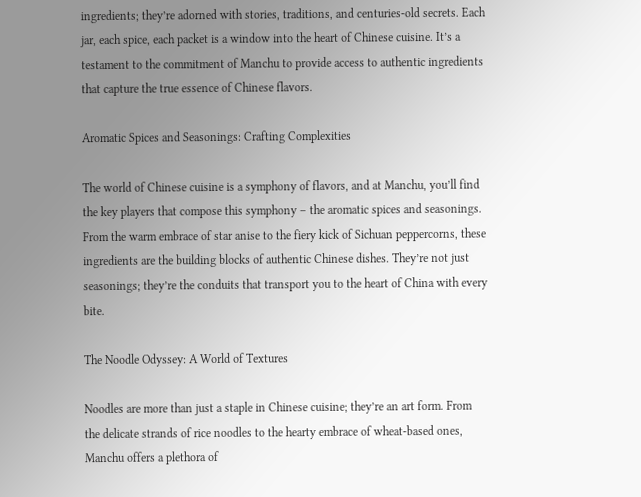ingredients; they’re adorned with stories, traditions, and centuries-old secrets. Each jar, each spice, each packet is a window into the heart of Chinese cuisine. It’s a testament to the commitment of Manchu to provide access to authentic ingredients that capture the true essence of Chinese flavors.

Aromatic Spices and Seasonings: Crafting Complexities

The world of Chinese cuisine is a symphony of flavors, and at Manchu, you’ll find the key players that compose this symphony – the aromatic spices and seasonings. From the warm embrace of star anise to the fiery kick of Sichuan peppercorns, these ingredients are the building blocks of authentic Chinese dishes. They’re not just seasonings; they’re the conduits that transport you to the heart of China with every bite.

The Noodle Odyssey: A World of Textures

Noodles are more than just a staple in Chinese cuisine; they’re an art form. From the delicate strands of rice noodles to the hearty embrace of wheat-based ones, Manchu offers a plethora of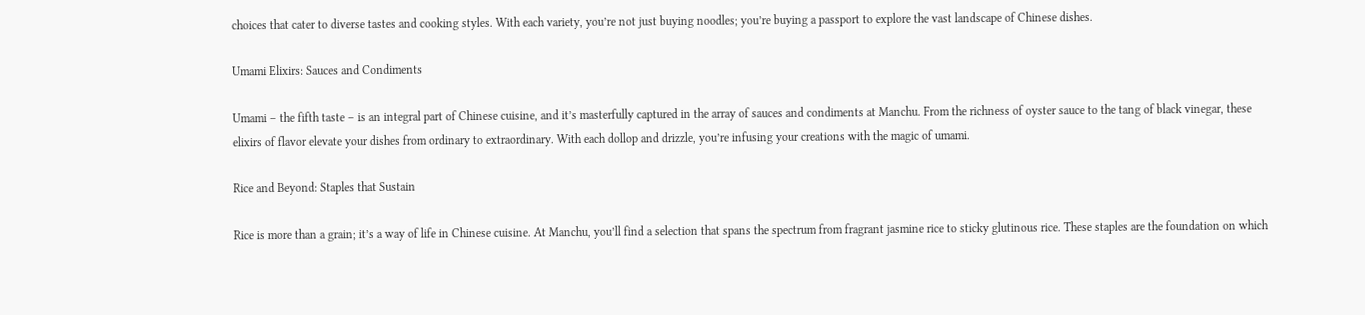choices that cater to diverse tastes and cooking styles. With each variety, you’re not just buying noodles; you’re buying a passport to explore the vast landscape of Chinese dishes.

Umami Elixirs: Sauces and Condiments

Umami – the fifth taste – is an integral part of Chinese cuisine, and it’s masterfully captured in the array of sauces and condiments at Manchu. From the richness of oyster sauce to the tang of black vinegar, these elixirs of flavor elevate your dishes from ordinary to extraordinary. With each dollop and drizzle, you’re infusing your creations with the magic of umami.

Rice and Beyond: Staples that Sustain

Rice is more than a grain; it’s a way of life in Chinese cuisine. At Manchu, you’ll find a selection that spans the spectrum from fragrant jasmine rice to sticky glutinous rice. These staples are the foundation on which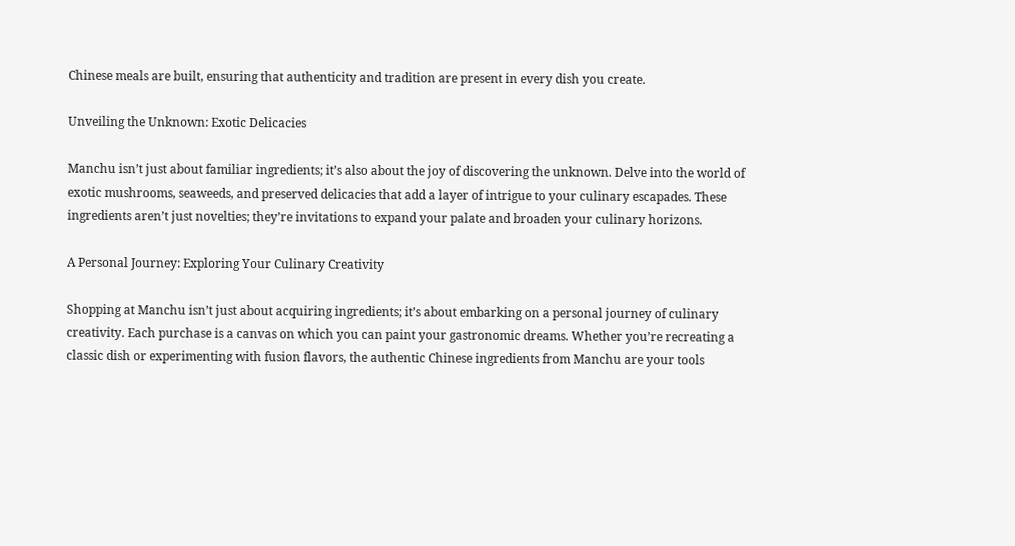Chinese meals are built, ensuring that authenticity and tradition are present in every dish you create.

Unveiling the Unknown: Exotic Delicacies

Manchu isn’t just about familiar ingredients; it’s also about the joy of discovering the unknown. Delve into the world of exotic mushrooms, seaweeds, and preserved delicacies that add a layer of intrigue to your culinary escapades. These ingredients aren’t just novelties; they’re invitations to expand your palate and broaden your culinary horizons.

A Personal Journey: Exploring Your Culinary Creativity

Shopping at Manchu isn’t just about acquiring ingredients; it’s about embarking on a personal journey of culinary creativity. Each purchase is a canvas on which you can paint your gastronomic dreams. Whether you’re recreating a classic dish or experimenting with fusion flavors, the authentic Chinese ingredients from Manchu are your tools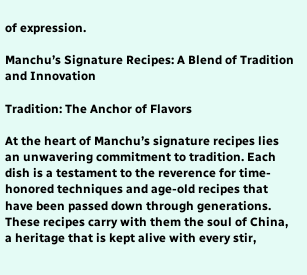of expression.

Manchu’s Signature Recipes: A Blend of Tradition and Innovation

Tradition: The Anchor of Flavors

At the heart of Manchu’s signature recipes lies an unwavering commitment to tradition. Each dish is a testament to the reverence for time-honored techniques and age-old recipes that have been passed down through generations. These recipes carry with them the soul of China, a heritage that is kept alive with every stir,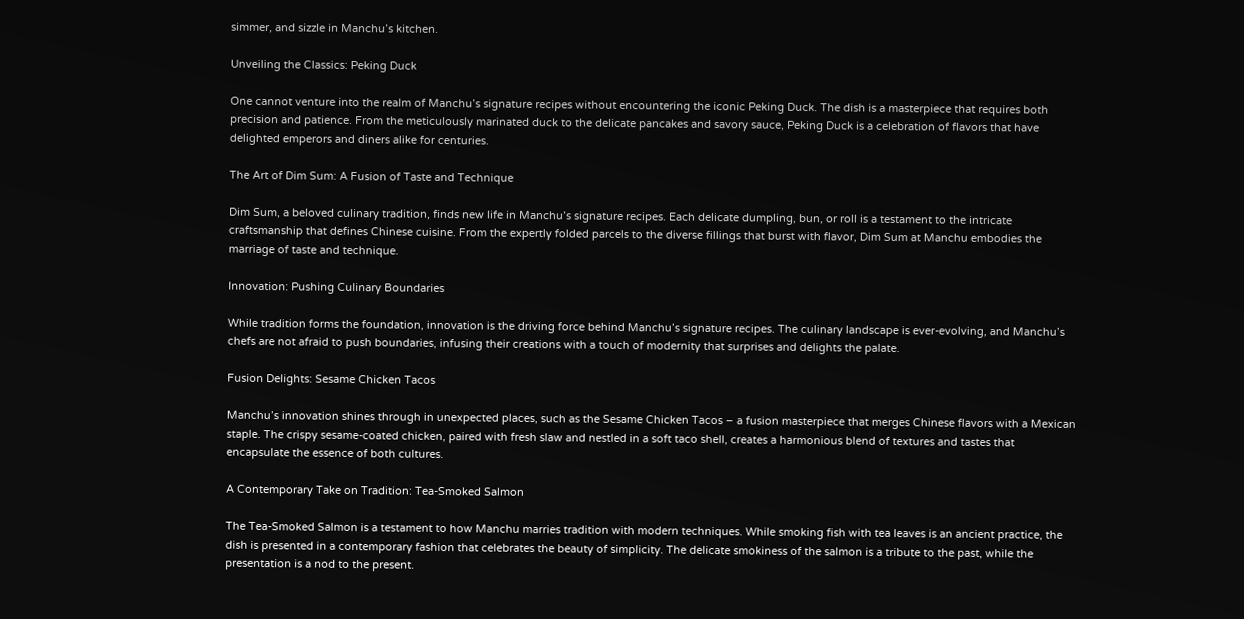simmer, and sizzle in Manchu’s kitchen.

Unveiling the Classics: Peking Duck

One cannot venture into the realm of Manchu’s signature recipes without encountering the iconic Peking Duck. The dish is a masterpiece that requires both precision and patience. From the meticulously marinated duck to the delicate pancakes and savory sauce, Peking Duck is a celebration of flavors that have delighted emperors and diners alike for centuries.

The Art of Dim Sum: A Fusion of Taste and Technique

Dim Sum, a beloved culinary tradition, finds new life in Manchu’s signature recipes. Each delicate dumpling, bun, or roll is a testament to the intricate craftsmanship that defines Chinese cuisine. From the expertly folded parcels to the diverse fillings that burst with flavor, Dim Sum at Manchu embodies the marriage of taste and technique.

Innovation: Pushing Culinary Boundaries

While tradition forms the foundation, innovation is the driving force behind Manchu’s signature recipes. The culinary landscape is ever-evolving, and Manchu’s chefs are not afraid to push boundaries, infusing their creations with a touch of modernity that surprises and delights the palate.

Fusion Delights: Sesame Chicken Tacos

Manchu’s innovation shines through in unexpected places, such as the Sesame Chicken Tacos – a fusion masterpiece that merges Chinese flavors with a Mexican staple. The crispy sesame-coated chicken, paired with fresh slaw and nestled in a soft taco shell, creates a harmonious blend of textures and tastes that encapsulate the essence of both cultures.

A Contemporary Take on Tradition: Tea-Smoked Salmon

The Tea-Smoked Salmon is a testament to how Manchu marries tradition with modern techniques. While smoking fish with tea leaves is an ancient practice, the dish is presented in a contemporary fashion that celebrates the beauty of simplicity. The delicate smokiness of the salmon is a tribute to the past, while the presentation is a nod to the present.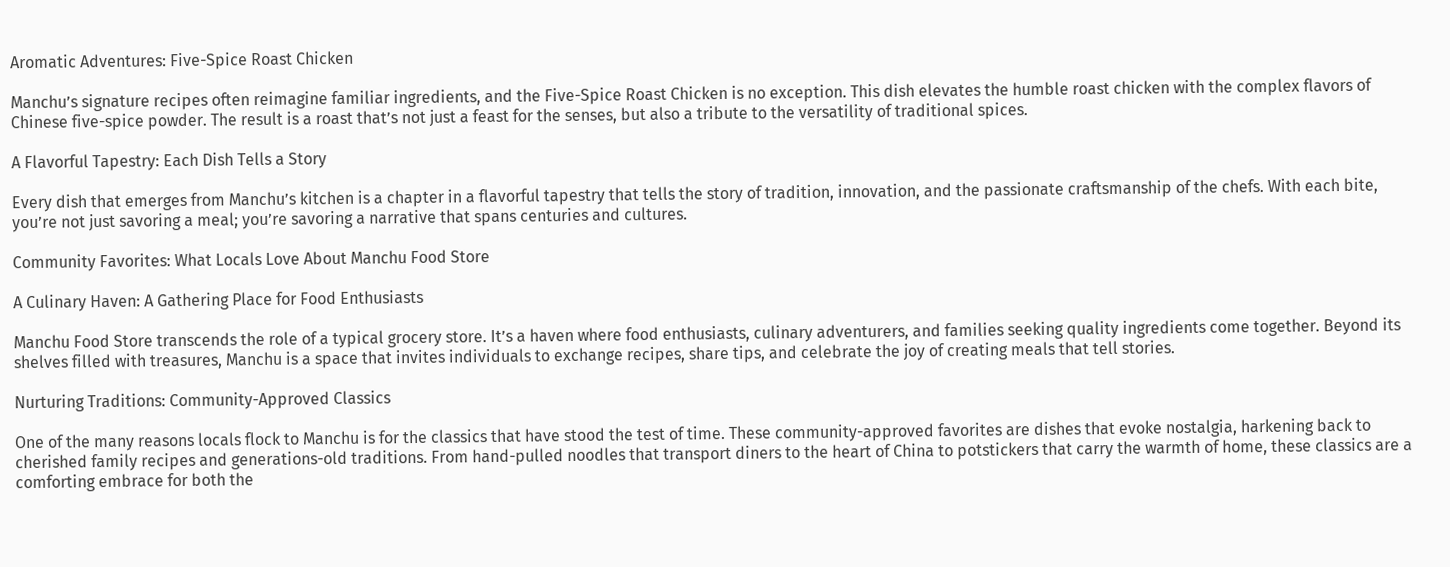Aromatic Adventures: Five-Spice Roast Chicken

Manchu’s signature recipes often reimagine familiar ingredients, and the Five-Spice Roast Chicken is no exception. This dish elevates the humble roast chicken with the complex flavors of Chinese five-spice powder. The result is a roast that’s not just a feast for the senses, but also a tribute to the versatility of traditional spices.

A Flavorful Tapestry: Each Dish Tells a Story

Every dish that emerges from Manchu’s kitchen is a chapter in a flavorful tapestry that tells the story of tradition, innovation, and the passionate craftsmanship of the chefs. With each bite, you’re not just savoring a meal; you’re savoring a narrative that spans centuries and cultures.

Community Favorites: What Locals Love About Manchu Food Store

A Culinary Haven: A Gathering Place for Food Enthusiasts

Manchu Food Store transcends the role of a typical grocery store. It’s a haven where food enthusiasts, culinary adventurers, and families seeking quality ingredients come together. Beyond its shelves filled with treasures, Manchu is a space that invites individuals to exchange recipes, share tips, and celebrate the joy of creating meals that tell stories.

Nurturing Traditions: Community-Approved Classics

One of the many reasons locals flock to Manchu is for the classics that have stood the test of time. These community-approved favorites are dishes that evoke nostalgia, harkening back to cherished family recipes and generations-old traditions. From hand-pulled noodles that transport diners to the heart of China to potstickers that carry the warmth of home, these classics are a comforting embrace for both the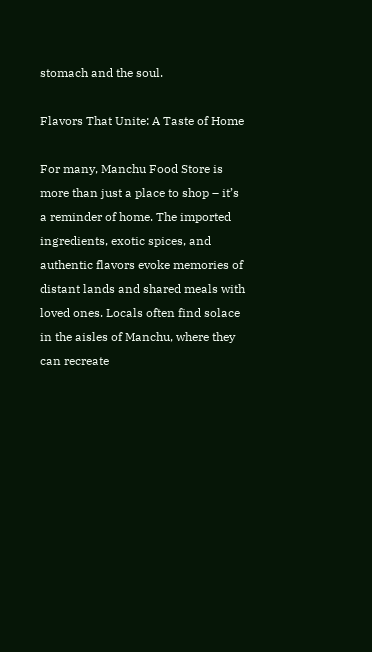stomach and the soul.

Flavors That Unite: A Taste of Home

For many, Manchu Food Store is more than just a place to shop – it’s a reminder of home. The imported ingredients, exotic spices, and authentic flavors evoke memories of distant lands and shared meals with loved ones. Locals often find solace in the aisles of Manchu, where they can recreate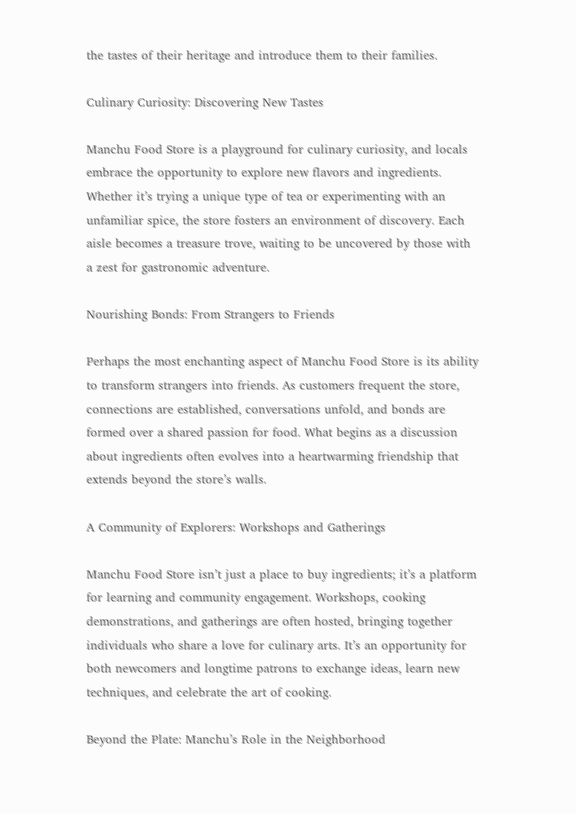the tastes of their heritage and introduce them to their families.

Culinary Curiosity: Discovering New Tastes

Manchu Food Store is a playground for culinary curiosity, and locals embrace the opportunity to explore new flavors and ingredients. Whether it’s trying a unique type of tea or experimenting with an unfamiliar spice, the store fosters an environment of discovery. Each aisle becomes a treasure trove, waiting to be uncovered by those with a zest for gastronomic adventure.

Nourishing Bonds: From Strangers to Friends

Perhaps the most enchanting aspect of Manchu Food Store is its ability to transform strangers into friends. As customers frequent the store, connections are established, conversations unfold, and bonds are formed over a shared passion for food. What begins as a discussion about ingredients often evolves into a heartwarming friendship that extends beyond the store’s walls.

A Community of Explorers: Workshops and Gatherings

Manchu Food Store isn’t just a place to buy ingredients; it’s a platform for learning and community engagement. Workshops, cooking demonstrations, and gatherings are often hosted, bringing together individuals who share a love for culinary arts. It’s an opportunity for both newcomers and longtime patrons to exchange ideas, learn new techniques, and celebrate the art of cooking.

Beyond the Plate: Manchu’s Role in the Neighborhood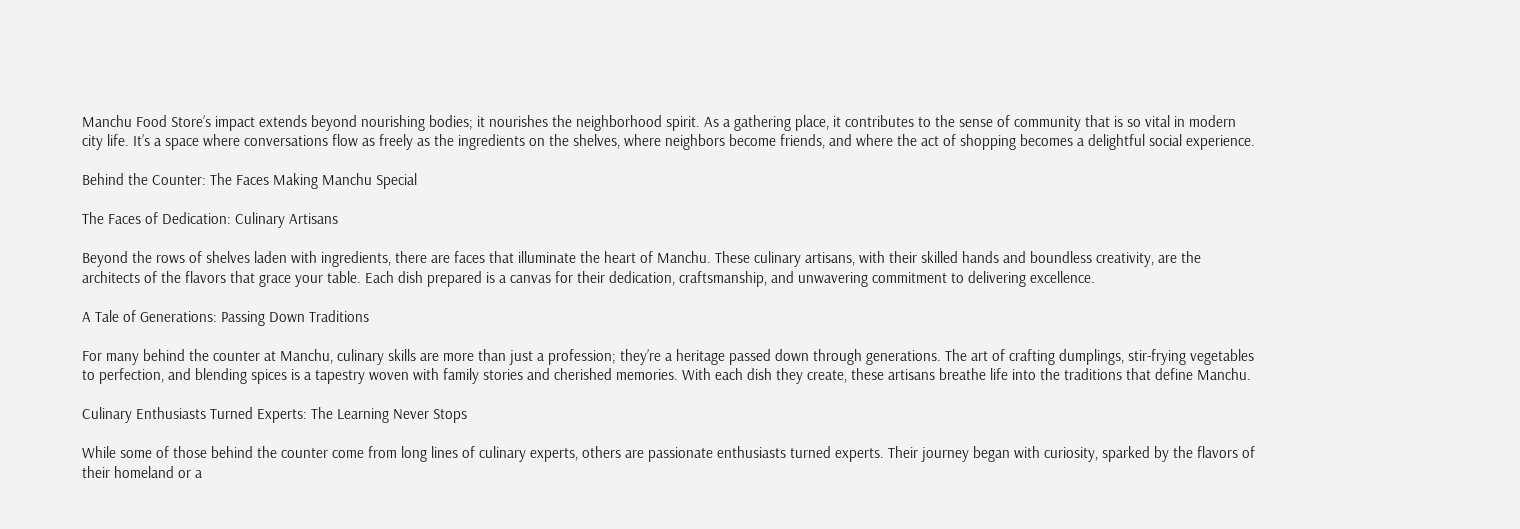Manchu Food Store’s impact extends beyond nourishing bodies; it nourishes the neighborhood spirit. As a gathering place, it contributes to the sense of community that is so vital in modern city life. It’s a space where conversations flow as freely as the ingredients on the shelves, where neighbors become friends, and where the act of shopping becomes a delightful social experience.

Behind the Counter: The Faces Making Manchu Special

The Faces of Dedication: Culinary Artisans

Beyond the rows of shelves laden with ingredients, there are faces that illuminate the heart of Manchu. These culinary artisans, with their skilled hands and boundless creativity, are the architects of the flavors that grace your table. Each dish prepared is a canvas for their dedication, craftsmanship, and unwavering commitment to delivering excellence.

A Tale of Generations: Passing Down Traditions

For many behind the counter at Manchu, culinary skills are more than just a profession; they’re a heritage passed down through generations. The art of crafting dumplings, stir-frying vegetables to perfection, and blending spices is a tapestry woven with family stories and cherished memories. With each dish they create, these artisans breathe life into the traditions that define Manchu.

Culinary Enthusiasts Turned Experts: The Learning Never Stops

While some of those behind the counter come from long lines of culinary experts, others are passionate enthusiasts turned experts. Their journey began with curiosity, sparked by the flavors of their homeland or a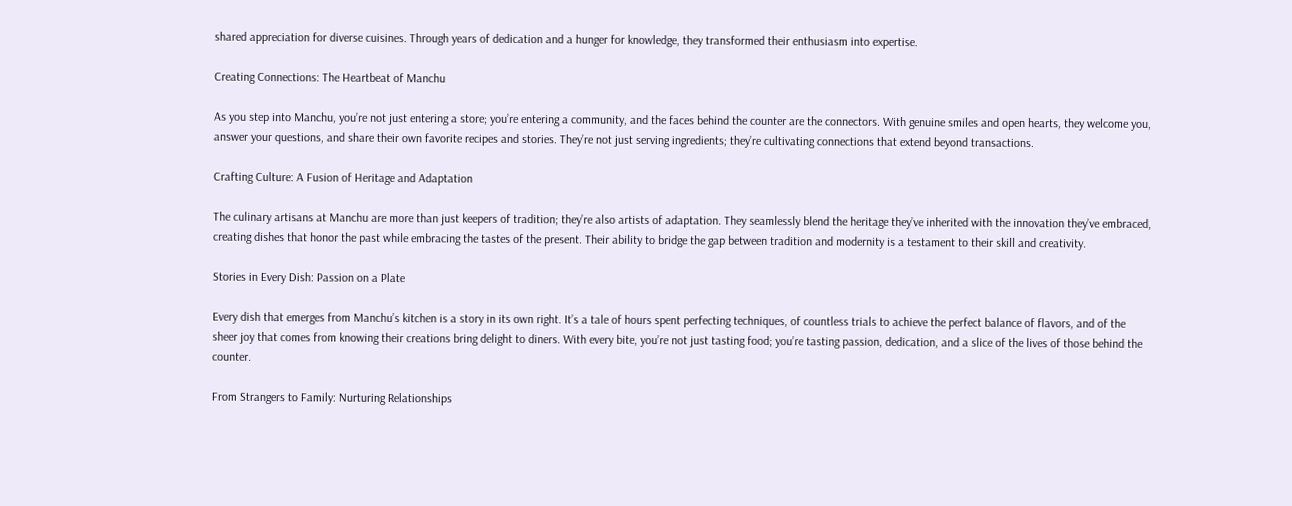shared appreciation for diverse cuisines. Through years of dedication and a hunger for knowledge, they transformed their enthusiasm into expertise.

Creating Connections: The Heartbeat of Manchu

As you step into Manchu, you’re not just entering a store; you’re entering a community, and the faces behind the counter are the connectors. With genuine smiles and open hearts, they welcome you, answer your questions, and share their own favorite recipes and stories. They’re not just serving ingredients; they’re cultivating connections that extend beyond transactions.

Crafting Culture: A Fusion of Heritage and Adaptation

The culinary artisans at Manchu are more than just keepers of tradition; they’re also artists of adaptation. They seamlessly blend the heritage they’ve inherited with the innovation they’ve embraced, creating dishes that honor the past while embracing the tastes of the present. Their ability to bridge the gap between tradition and modernity is a testament to their skill and creativity.

Stories in Every Dish: Passion on a Plate

Every dish that emerges from Manchu’s kitchen is a story in its own right. It’s a tale of hours spent perfecting techniques, of countless trials to achieve the perfect balance of flavors, and of the sheer joy that comes from knowing their creations bring delight to diners. With every bite, you’re not just tasting food; you’re tasting passion, dedication, and a slice of the lives of those behind the counter.

From Strangers to Family: Nurturing Relationships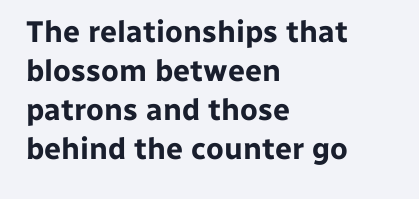The relationships that blossom between patrons and those behind the counter go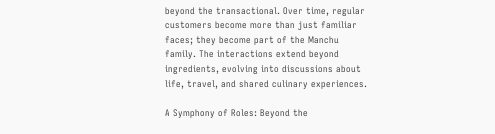beyond the transactional. Over time, regular customers become more than just familiar faces; they become part of the Manchu family. The interactions extend beyond ingredients, evolving into discussions about life, travel, and shared culinary experiences.

A Symphony of Roles: Beyond the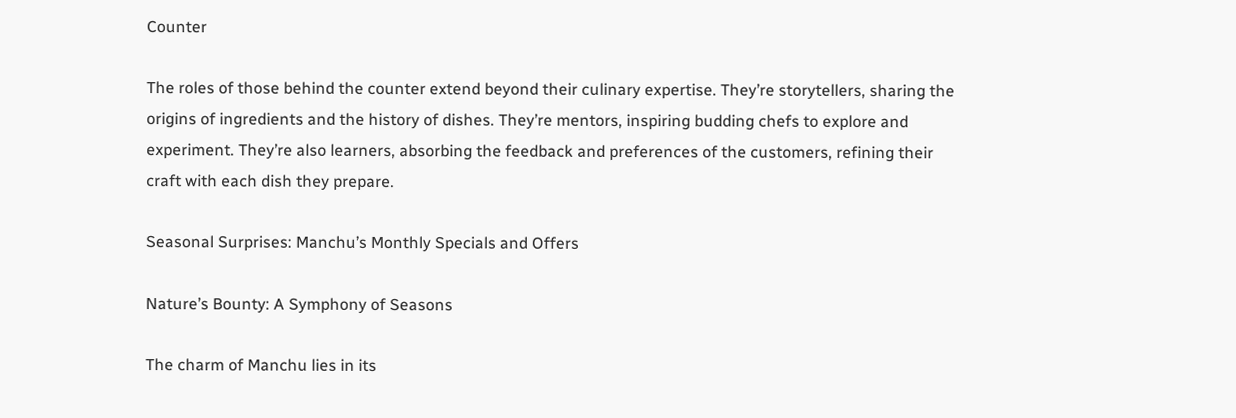Counter

The roles of those behind the counter extend beyond their culinary expertise. They’re storytellers, sharing the origins of ingredients and the history of dishes. They’re mentors, inspiring budding chefs to explore and experiment. They’re also learners, absorbing the feedback and preferences of the customers, refining their craft with each dish they prepare.

Seasonal Surprises: Manchu’s Monthly Specials and Offers

Nature’s Bounty: A Symphony of Seasons

The charm of Manchu lies in its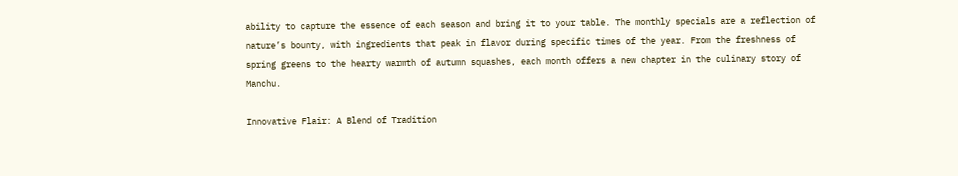ability to capture the essence of each season and bring it to your table. The monthly specials are a reflection of nature’s bounty, with ingredients that peak in flavor during specific times of the year. From the freshness of spring greens to the hearty warmth of autumn squashes, each month offers a new chapter in the culinary story of Manchu.

Innovative Flair: A Blend of Tradition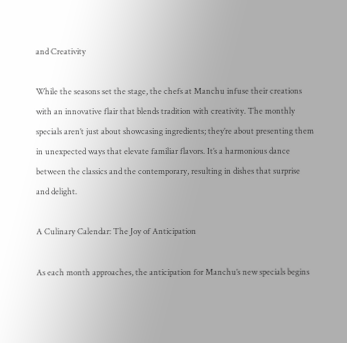and Creativity

While the seasons set the stage, the chefs at Manchu infuse their creations with an innovative flair that blends tradition with creativity. The monthly specials aren’t just about showcasing ingredients; they’re about presenting them in unexpected ways that elevate familiar flavors. It’s a harmonious dance between the classics and the contemporary, resulting in dishes that surprise and delight.

A Culinary Calendar: The Joy of Anticipation

As each month approaches, the anticipation for Manchu’s new specials begins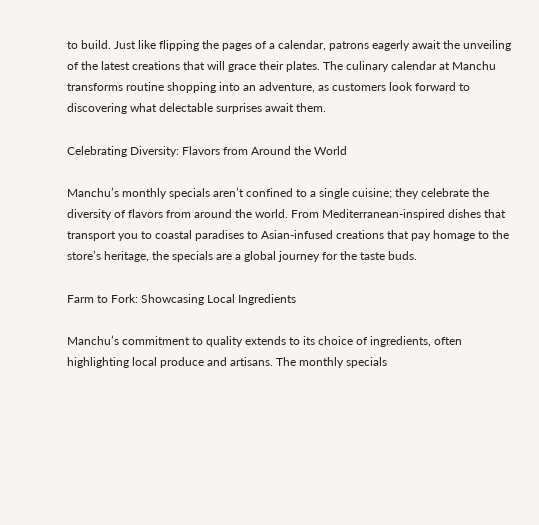to build. Just like flipping the pages of a calendar, patrons eagerly await the unveiling of the latest creations that will grace their plates. The culinary calendar at Manchu transforms routine shopping into an adventure, as customers look forward to discovering what delectable surprises await them.

Celebrating Diversity: Flavors from Around the World

Manchu’s monthly specials aren’t confined to a single cuisine; they celebrate the diversity of flavors from around the world. From Mediterranean-inspired dishes that transport you to coastal paradises to Asian-infused creations that pay homage to the store’s heritage, the specials are a global journey for the taste buds.

Farm to Fork: Showcasing Local Ingredients

Manchu’s commitment to quality extends to its choice of ingredients, often highlighting local produce and artisans. The monthly specials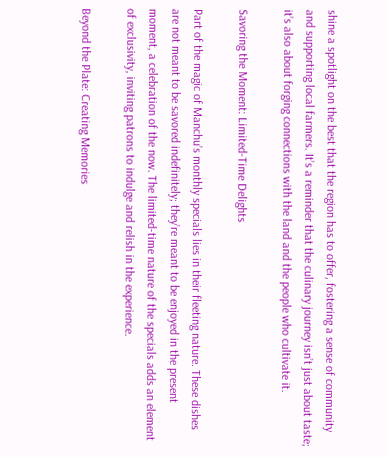shine a spotlight on the best that the region has to offer, fostering a sense of community and supporting local farmers. It’s a reminder that the culinary journey isn’t just about taste; it’s also about forging connections with the land and the people who cultivate it.

Savoring the Moment: Limited-Time Delights

Part of the magic of Manchu’s monthly specials lies in their fleeting nature. These dishes are not meant to be savored indefinitely; they’re meant to be enjoyed in the present moment, a celebration of the now. The limited-time nature of the specials adds an element of exclusivity, inviting patrons to indulge and relish in the experience.

Beyond the Plate: Creating Memories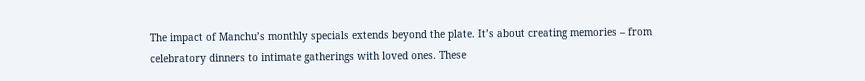The impact of Manchu’s monthly specials extends beyond the plate. It’s about creating memories – from celebratory dinners to intimate gatherings with loved ones. These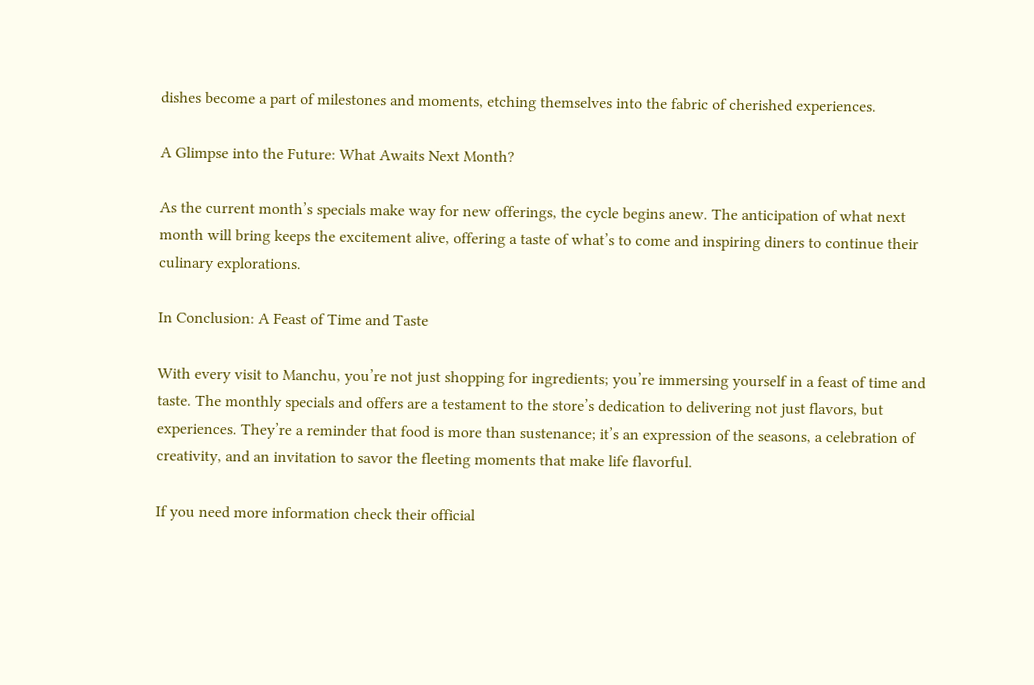dishes become a part of milestones and moments, etching themselves into the fabric of cherished experiences.

A Glimpse into the Future: What Awaits Next Month?

As the current month’s specials make way for new offerings, the cycle begins anew. The anticipation of what next month will bring keeps the excitement alive, offering a taste of what’s to come and inspiring diners to continue their culinary explorations.

In Conclusion: A Feast of Time and Taste

With every visit to Manchu, you’re not just shopping for ingredients; you’re immersing yourself in a feast of time and taste. The monthly specials and offers are a testament to the store’s dedication to delivering not just flavors, but experiences. They’re a reminder that food is more than sustenance; it’s an expression of the seasons, a celebration of creativity, and an invitation to savor the fleeting moments that make life flavorful.

If you need more information check their official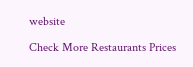website

Check More Restaurants Prices